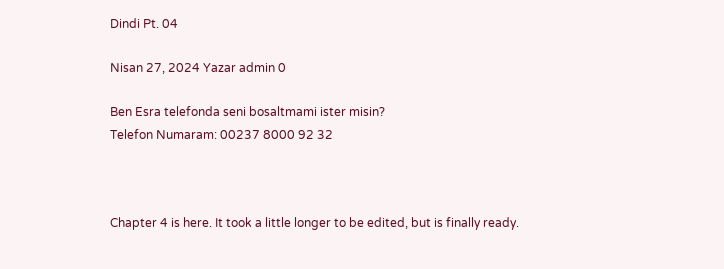Dindi Pt. 04

Nisan 27, 2024 Yazar admin 0

Ben Esra telefonda seni bosaltmami ister misin?
Telefon Numaram: 00237 8000 92 32



Chapter 4 is here. It took a little longer to be edited, but is finally ready.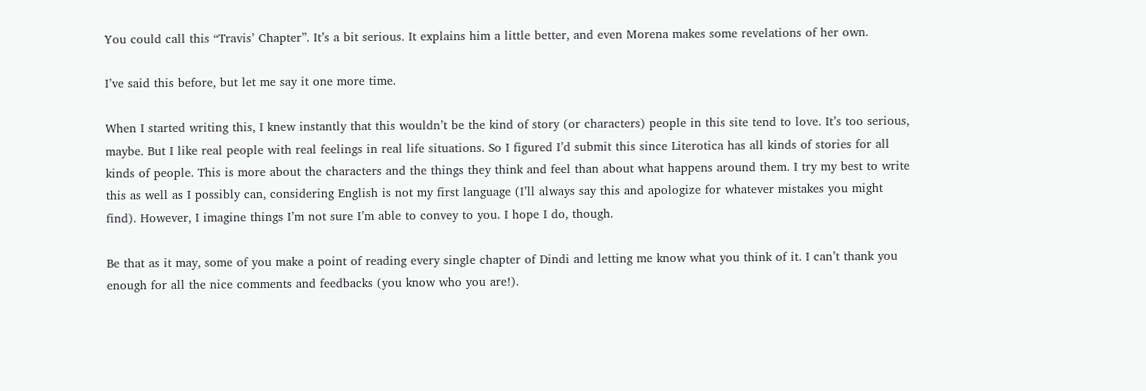You could call this “Travis’ Chapter”. It’s a bit serious. It explains him a little better, and even Morena makes some revelations of her own.

I’ve said this before, but let me say it one more time.

When I started writing this, I knew instantly that this wouldn’t be the kind of story (or characters) people in this site tend to love. It’s too serious, maybe. But I like real people with real feelings in real life situations. So I figured I’d submit this since Literotica has all kinds of stories for all kinds of people. This is more about the characters and the things they think and feel than about what happens around them. I try my best to write this as well as I possibly can, considering English is not my first language (I’ll always say this and apologize for whatever mistakes you might find). However, I imagine things I’m not sure I’m able to convey to you. I hope I do, though.

Be that as it may, some of you make a point of reading every single chapter of Dindi and letting me know what you think of it. I can’t thank you enough for all the nice comments and feedbacks (you know who you are!).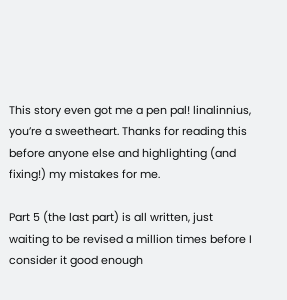This story even got me a pen pal! linalinnius, you’re a sweetheart. Thanks for reading this before anyone else and highlighting (and fixing!) my mistakes for me.

Part 5 (the last part) is all written, just waiting to be revised a million times before I consider it good enough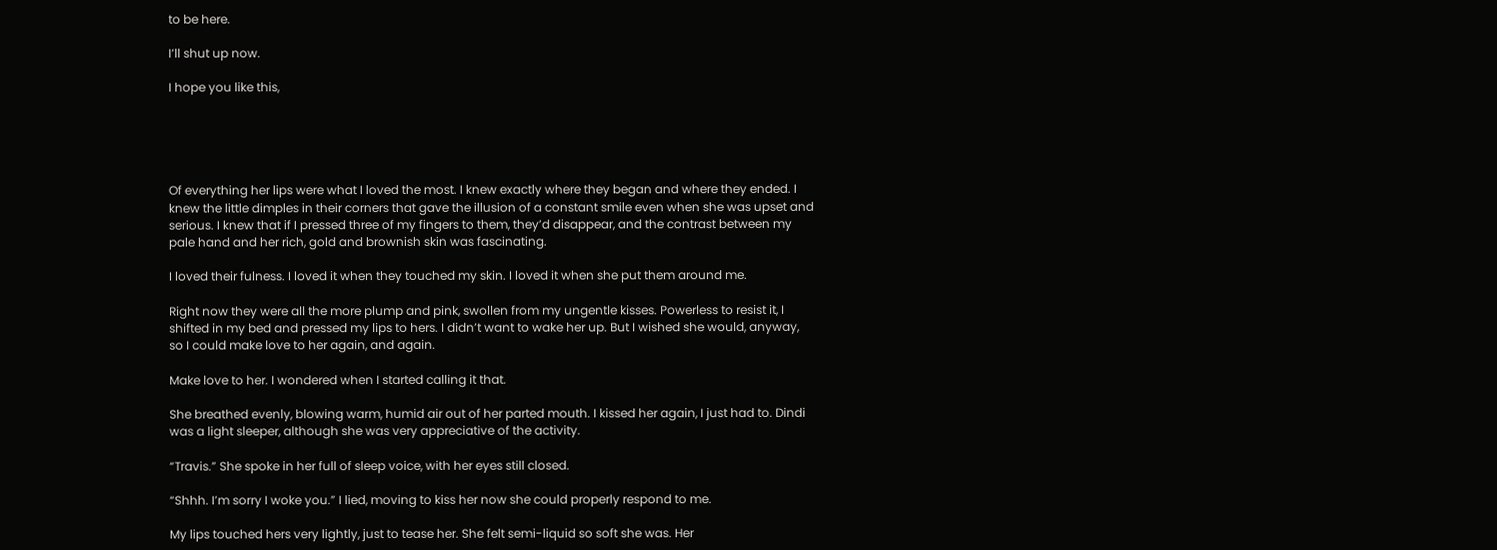to be here.

I’ll shut up now.

I hope you like this,





Of everything her lips were what I loved the most. I knew exactly where they began and where they ended. I knew the little dimples in their corners that gave the illusion of a constant smile even when she was upset and serious. I knew that if I pressed three of my fingers to them, they’d disappear, and the contrast between my pale hand and her rich, gold and brownish skin was fascinating.

I loved their fulness. I loved it when they touched my skin. I loved it when she put them around me.

Right now they were all the more plump and pink, swollen from my ungentle kisses. Powerless to resist it, I shifted in my bed and pressed my lips to hers. I didn’t want to wake her up. But I wished she would, anyway, so I could make love to her again, and again.

Make love to her. I wondered when I started calling it that.

She breathed evenly, blowing warm, humid air out of her parted mouth. I kissed her again, I just had to. Dindi was a light sleeper, although she was very appreciative of the activity.

“Travis.” She spoke in her full of sleep voice, with her eyes still closed.

“Shhh. I’m sorry I woke you.” I lied, moving to kiss her now she could properly respond to me.

My lips touched hers very lightly, just to tease her. She felt semi-liquid so soft she was. Her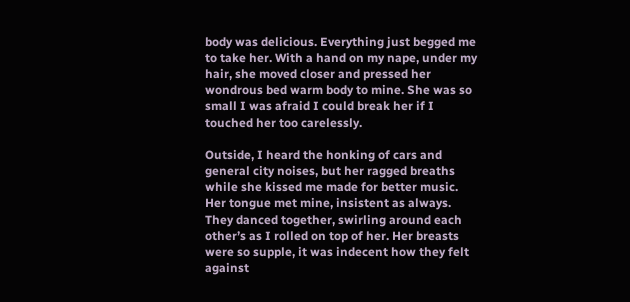body was delicious. Everything just begged me to take her. With a hand on my nape, under my hair, she moved closer and pressed her wondrous bed warm body to mine. She was so small I was afraid I could break her if I touched her too carelessly.

Outside, I heard the honking of cars and general city noises, but her ragged breaths while she kissed me made for better music. Her tongue met mine, insistent as always. They danced together, swirling around each other’s as I rolled on top of her. Her breasts were so supple, it was indecent how they felt against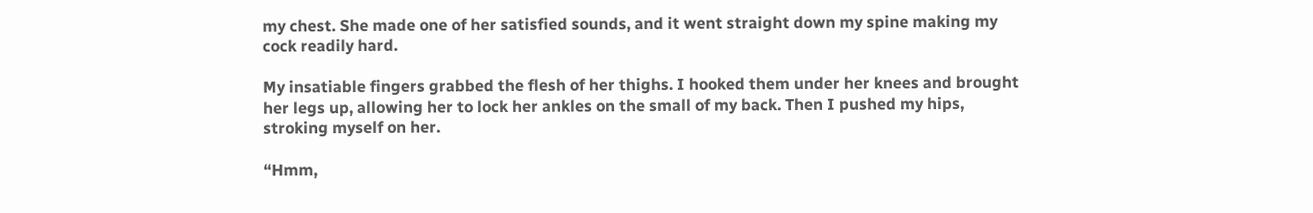my chest. She made one of her satisfied sounds, and it went straight down my spine making my cock readily hard.

My insatiable fingers grabbed the flesh of her thighs. I hooked them under her knees and brought her legs up, allowing her to lock her ankles on the small of my back. Then I pushed my hips, stroking myself on her.

“Hmm,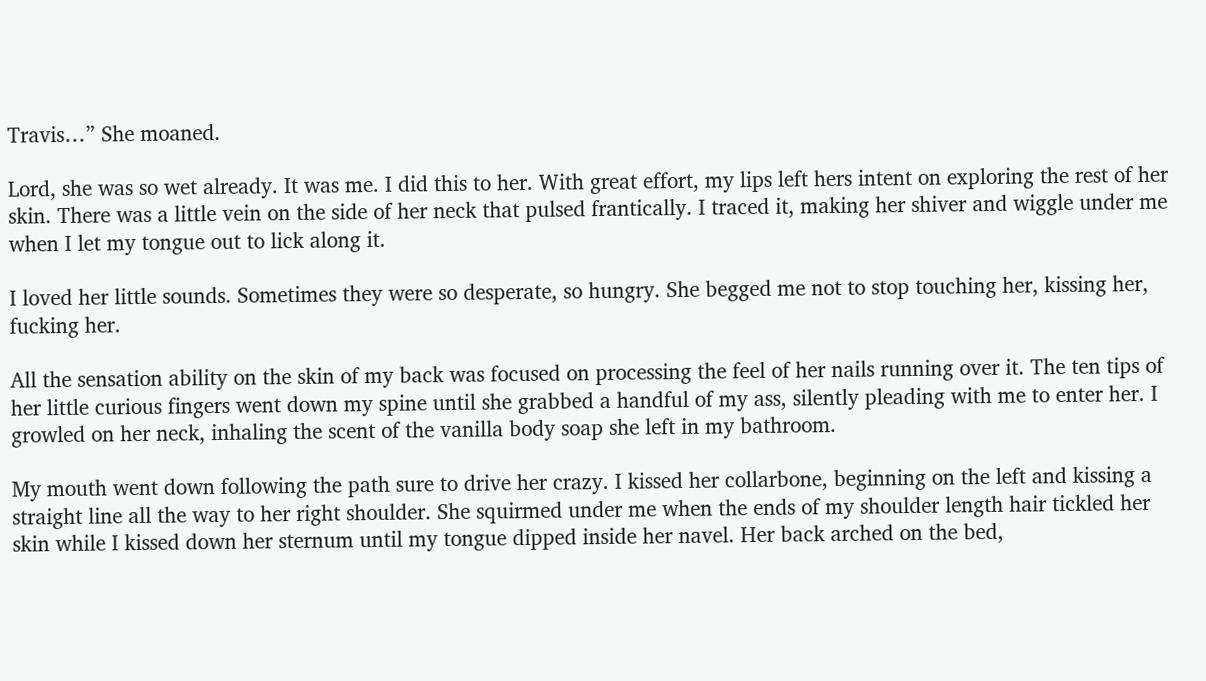Travis…” She moaned.

Lord, she was so wet already. It was me. I did this to her. With great effort, my lips left hers intent on exploring the rest of her skin. There was a little vein on the side of her neck that pulsed frantically. I traced it, making her shiver and wiggle under me when I let my tongue out to lick along it.

I loved her little sounds. Sometimes they were so desperate, so hungry. She begged me not to stop touching her, kissing her, fucking her.

All the sensation ability on the skin of my back was focused on processing the feel of her nails running over it. The ten tips of her little curious fingers went down my spine until she grabbed a handful of my ass, silently pleading with me to enter her. I growled on her neck, inhaling the scent of the vanilla body soap she left in my bathroom.

My mouth went down following the path sure to drive her crazy. I kissed her collarbone, beginning on the left and kissing a straight line all the way to her right shoulder. She squirmed under me when the ends of my shoulder length hair tickled her skin while I kissed down her sternum until my tongue dipped inside her navel. Her back arched on the bed,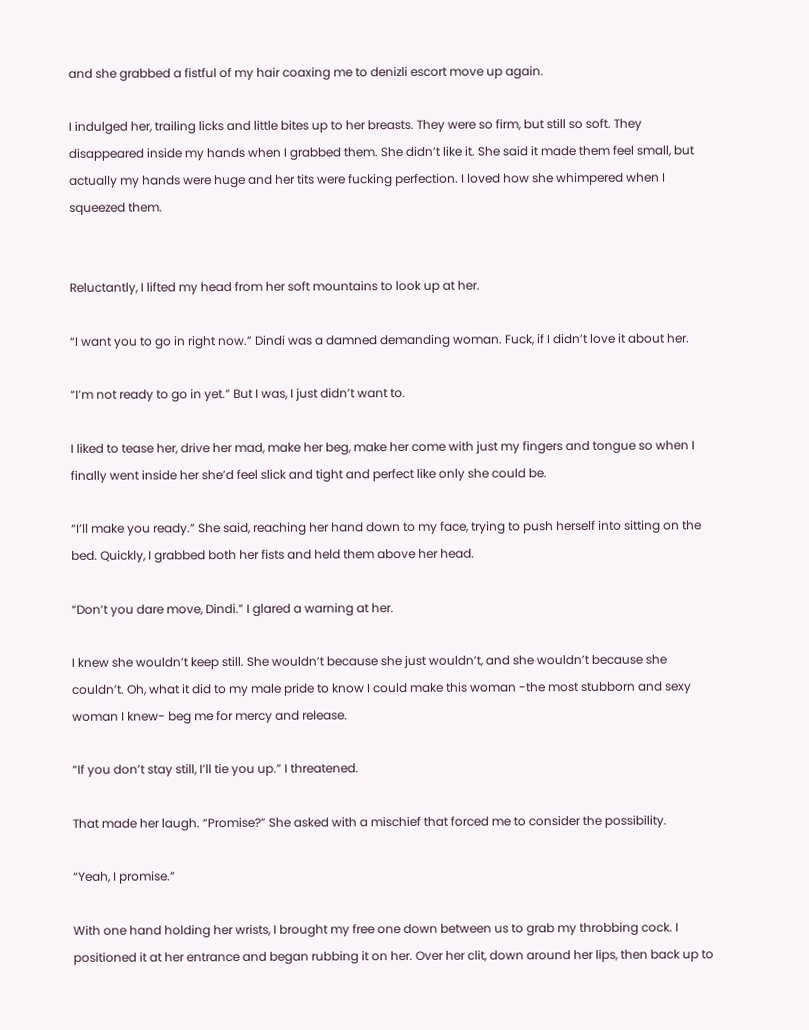and she grabbed a fistful of my hair coaxing me to denizli escort move up again.

I indulged her, trailing licks and little bites up to her breasts. They were so firm, but still so soft. They disappeared inside my hands when I grabbed them. She didn’t like it. She said it made them feel small, but actually my hands were huge and her tits were fucking perfection. I loved how she whimpered when I squeezed them.


Reluctantly, I lifted my head from her soft mountains to look up at her.

“I want you to go in right now.” Dindi was a damned demanding woman. Fuck, if I didn’t love it about her.

“I’m not ready to go in yet.” But I was, I just didn’t want to.

I liked to tease her, drive her mad, make her beg, make her come with just my fingers and tongue so when I finally went inside her she’d feel slick and tight and perfect like only she could be.

“I’ll make you ready.” She said, reaching her hand down to my face, trying to push herself into sitting on the bed. Quickly, I grabbed both her fists and held them above her head.

“Don’t you dare move, Dindi.” I glared a warning at her.

I knew she wouldn’t keep still. She wouldn’t because she just wouldn’t, and she wouldn’t because she couldn’t. Oh, what it did to my male pride to know I could make this woman -the most stubborn and sexy woman I knew- beg me for mercy and release.

“If you don’t stay still, I’ll tie you up.” I threatened.

That made her laugh. “Promise?” She asked with a mischief that forced me to consider the possibility.

“Yeah, I promise.”

With one hand holding her wrists, I brought my free one down between us to grab my throbbing cock. I positioned it at her entrance and began rubbing it on her. Over her clit, down around her lips, then back up to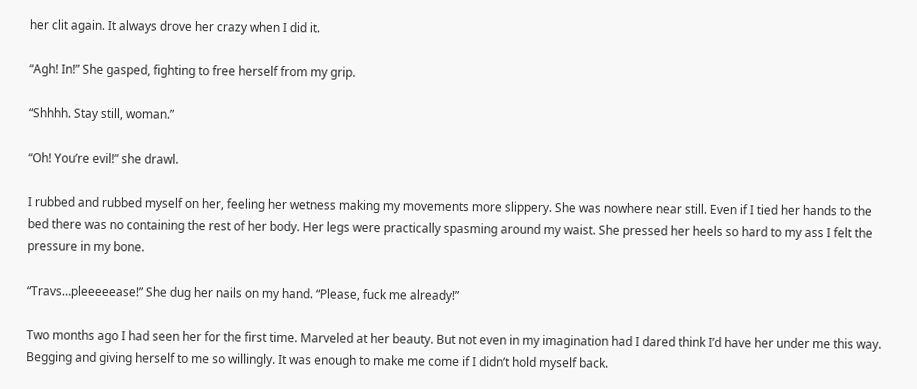her clit again. It always drove her crazy when I did it.

“Agh! In!” She gasped, fighting to free herself from my grip.

“Shhhh. Stay still, woman.”

“Oh! You’re evil!” she drawl.

I rubbed and rubbed myself on her, feeling her wetness making my movements more slippery. She was nowhere near still. Even if I tied her hands to the bed there was no containing the rest of her body. Her legs were practically spasming around my waist. She pressed her heels so hard to my ass I felt the pressure in my bone.

“Travs…pleeeeease!” She dug her nails on my hand. “Please, fuck me already!”

Two months ago I had seen her for the first time. Marveled at her beauty. But not even in my imagination had I dared think I’d have her under me this way. Begging and giving herself to me so willingly. It was enough to make me come if I didn’t hold myself back.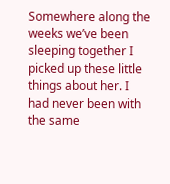Somewhere along the weeks we’ve been sleeping together I picked up these little things about her. I had never been with the same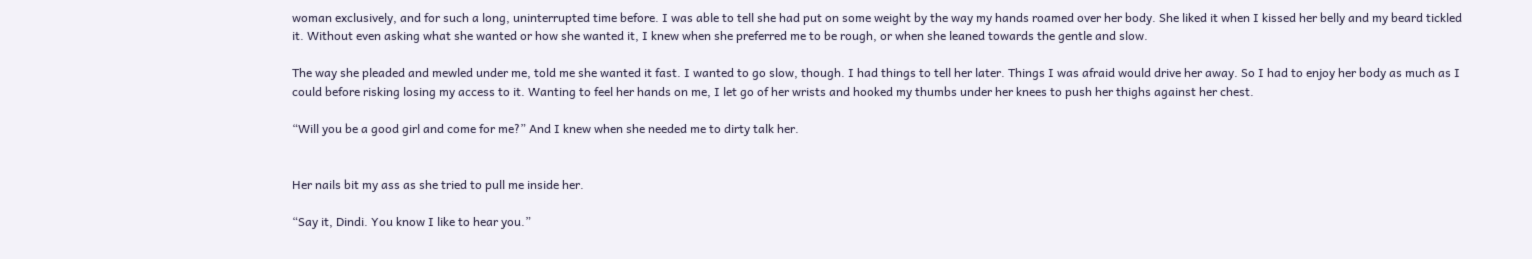woman exclusively, and for such a long, uninterrupted time before. I was able to tell she had put on some weight by the way my hands roamed over her body. She liked it when I kissed her belly and my beard tickled it. Without even asking what she wanted or how she wanted it, I knew when she preferred me to be rough, or when she leaned towards the gentle and slow.

The way she pleaded and mewled under me, told me she wanted it fast. I wanted to go slow, though. I had things to tell her later. Things I was afraid would drive her away. So I had to enjoy her body as much as I could before risking losing my access to it. Wanting to feel her hands on me, I let go of her wrists and hooked my thumbs under her knees to push her thighs against her chest.

“Will you be a good girl and come for me?” And I knew when she needed me to dirty talk her.


Her nails bit my ass as she tried to pull me inside her.

“Say it, Dindi. You know I like to hear you.”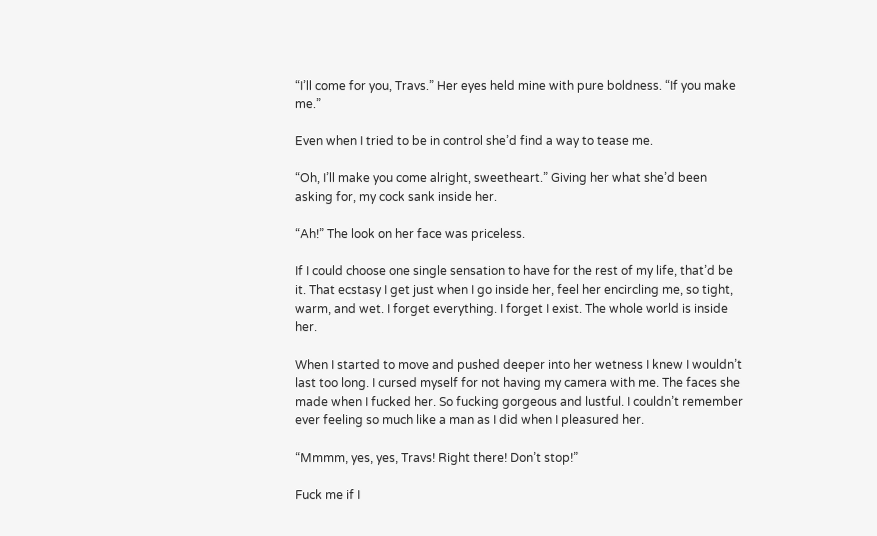“I’ll come for you, Travs.” Her eyes held mine with pure boldness. “If you make me.”

Even when I tried to be in control she’d find a way to tease me.

“Oh, I’ll make you come alright, sweetheart.” Giving her what she’d been asking for, my cock sank inside her.

“Ah!” The look on her face was priceless.

If I could choose one single sensation to have for the rest of my life, that’d be it. That ecstasy I get just when I go inside her, feel her encircling me, so tight, warm, and wet. I forget everything. I forget I exist. The whole world is inside her.

When I started to move and pushed deeper into her wetness I knew I wouldn’t last too long. I cursed myself for not having my camera with me. The faces she made when I fucked her. So fucking gorgeous and lustful. I couldn’t remember ever feeling so much like a man as I did when I pleasured her.

“Mmmm, yes, yes, Travs! Right there! Don’t stop!”

Fuck me if I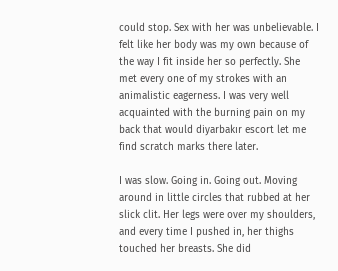could stop. Sex with her was unbelievable. I felt like her body was my own because of the way I fit inside her so perfectly. She met every one of my strokes with an animalistic eagerness. I was very well acquainted with the burning pain on my back that would diyarbakır escort let me find scratch marks there later.

I was slow. Going in. Going out. Moving around in little circles that rubbed at her slick clit. Her legs were over my shoulders, and every time I pushed in, her thighs touched her breasts. She did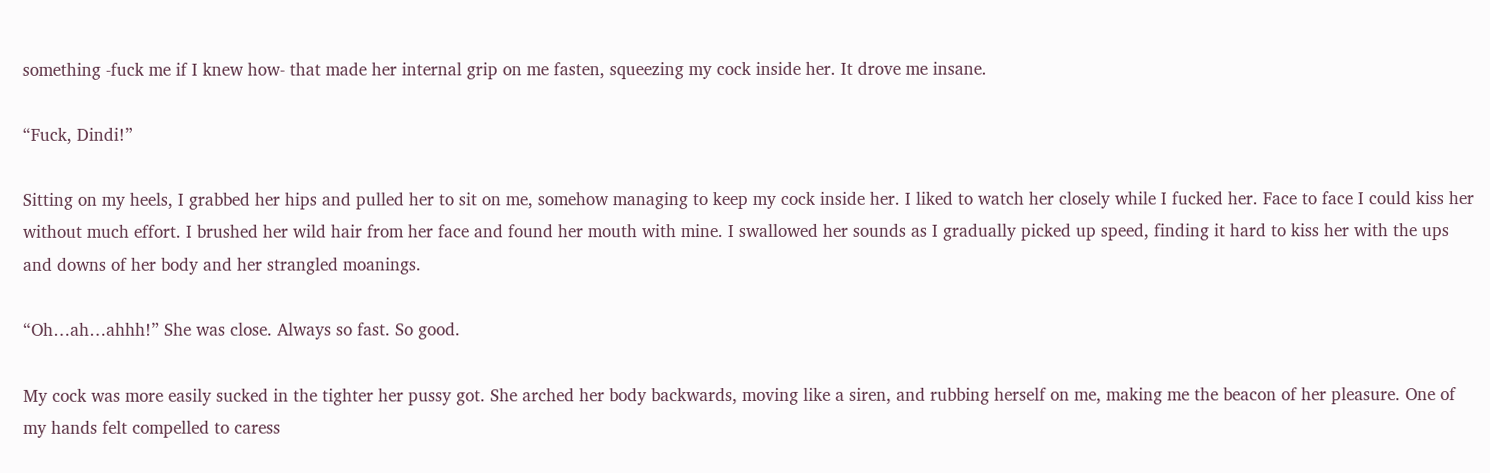something -fuck me if I knew how- that made her internal grip on me fasten, squeezing my cock inside her. It drove me insane.

“Fuck, Dindi!”

Sitting on my heels, I grabbed her hips and pulled her to sit on me, somehow managing to keep my cock inside her. I liked to watch her closely while I fucked her. Face to face I could kiss her without much effort. I brushed her wild hair from her face and found her mouth with mine. I swallowed her sounds as I gradually picked up speed, finding it hard to kiss her with the ups and downs of her body and her strangled moanings.

“Oh…ah…ahhh!” She was close. Always so fast. So good.

My cock was more easily sucked in the tighter her pussy got. She arched her body backwards, moving like a siren, and rubbing herself on me, making me the beacon of her pleasure. One of my hands felt compelled to caress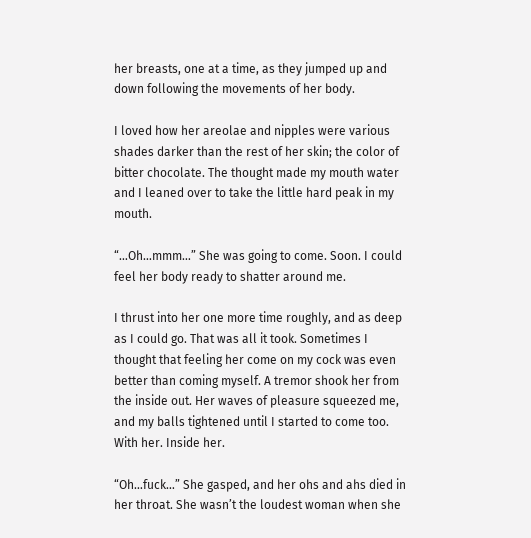her breasts, one at a time, as they jumped up and down following the movements of her body.

I loved how her areolae and nipples were various shades darker than the rest of her skin; the color of bitter chocolate. The thought made my mouth water and I leaned over to take the little hard peak in my mouth.

“…Oh…mmm…” She was going to come. Soon. I could feel her body ready to shatter around me.

I thrust into her one more time roughly, and as deep as I could go. That was all it took. Sometimes I thought that feeling her come on my cock was even better than coming myself. A tremor shook her from the inside out. Her waves of pleasure squeezed me, and my balls tightened until I started to come too. With her. Inside her.

“Oh…fuck…” She gasped, and her ohs and ahs died in her throat. She wasn’t the loudest woman when she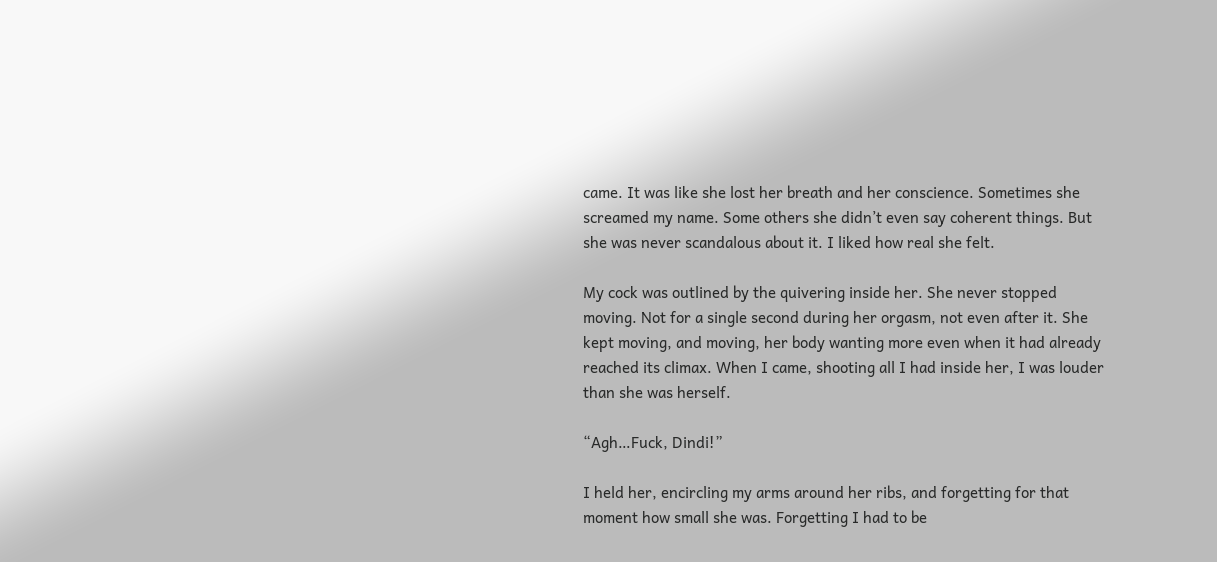came. It was like she lost her breath and her conscience. Sometimes she screamed my name. Some others she didn’t even say coherent things. But she was never scandalous about it. I liked how real she felt.

My cock was outlined by the quivering inside her. She never stopped moving. Not for a single second during her orgasm, not even after it. She kept moving, and moving, her body wanting more even when it had already reached its climax. When I came, shooting all I had inside her, I was louder than she was herself.

“Agh…Fuck, Dindi!”

I held her, encircling my arms around her ribs, and forgetting for that moment how small she was. Forgetting I had to be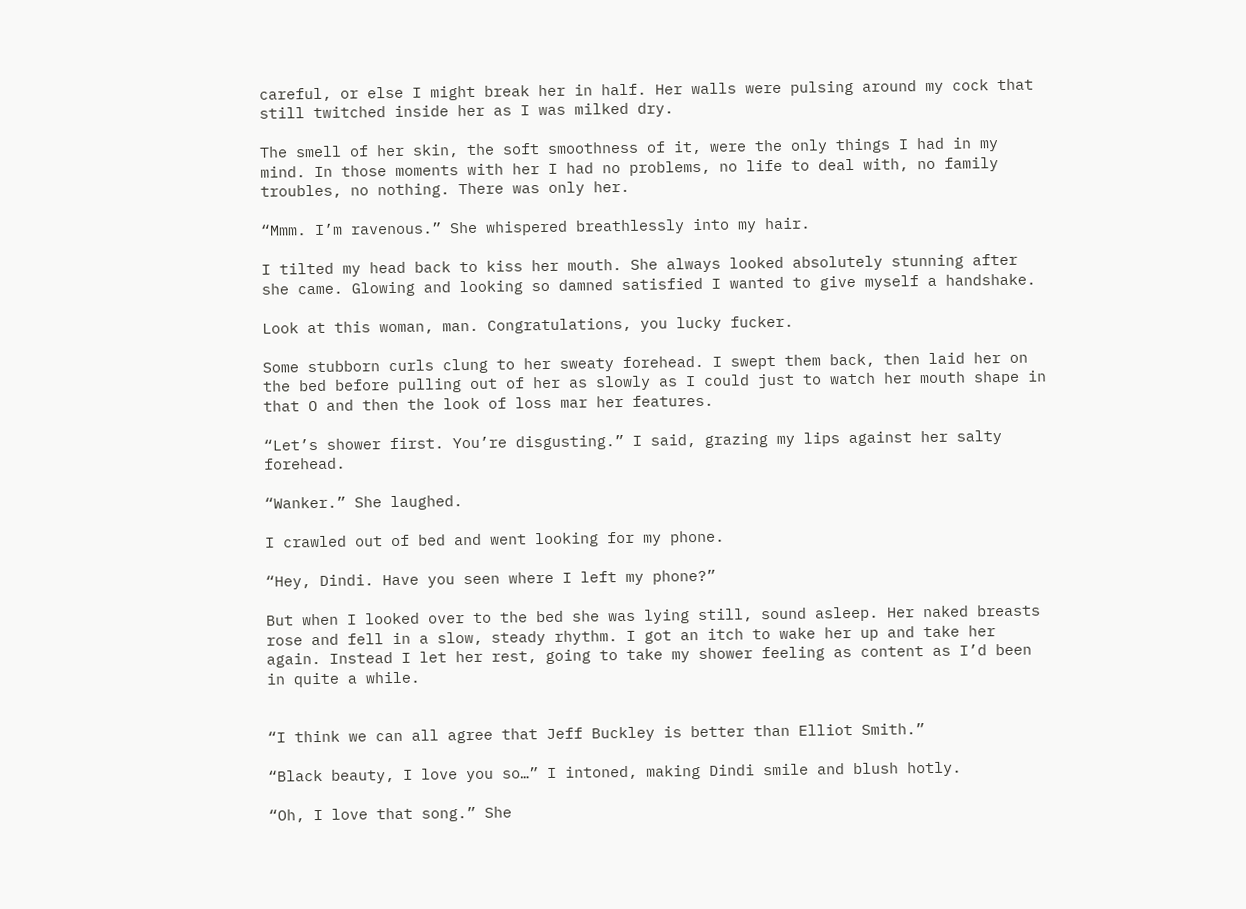careful, or else I might break her in half. Her walls were pulsing around my cock that still twitched inside her as I was milked dry.

The smell of her skin, the soft smoothness of it, were the only things I had in my mind. In those moments with her I had no problems, no life to deal with, no family troubles, no nothing. There was only her.

“Mmm. I’m ravenous.” She whispered breathlessly into my hair.

I tilted my head back to kiss her mouth. She always looked absolutely stunning after she came. Glowing and looking so damned satisfied I wanted to give myself a handshake.

Look at this woman, man. Congratulations, you lucky fucker.

Some stubborn curls clung to her sweaty forehead. I swept them back, then laid her on the bed before pulling out of her as slowly as I could just to watch her mouth shape in that O and then the look of loss mar her features.

“Let’s shower first. You’re disgusting.” I said, grazing my lips against her salty forehead.

“Wanker.” She laughed.

I crawled out of bed and went looking for my phone.

“Hey, Dindi. Have you seen where I left my phone?”

But when I looked over to the bed she was lying still, sound asleep. Her naked breasts rose and fell in a slow, steady rhythm. I got an itch to wake her up and take her again. Instead I let her rest, going to take my shower feeling as content as I’d been in quite a while.


“I think we can all agree that Jeff Buckley is better than Elliot Smith.”

“Black beauty, I love you so…” I intoned, making Dindi smile and blush hotly.

“Oh, I love that song.” She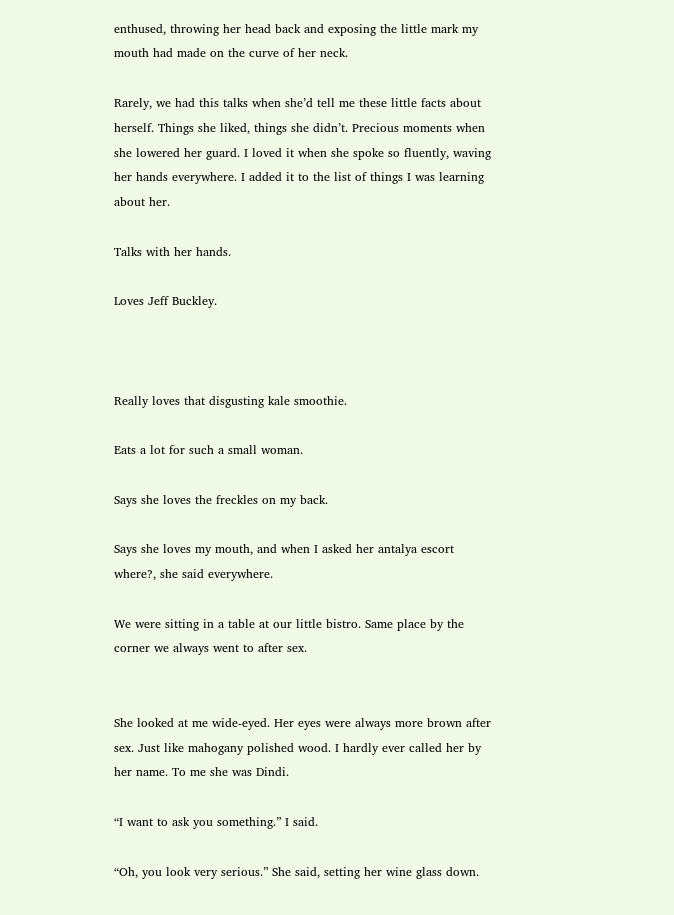enthused, throwing her head back and exposing the little mark my mouth had made on the curve of her neck.

Rarely, we had this talks when she’d tell me these little facts about herself. Things she liked, things she didn’t. Precious moments when she lowered her guard. I loved it when she spoke so fluently, waving her hands everywhere. I added it to the list of things I was learning about her.

Talks with her hands.

Loves Jeff Buckley.



Really loves that disgusting kale smoothie.

Eats a lot for such a small woman.

Says she loves the freckles on my back.

Says she loves my mouth, and when I asked her antalya escort where?, she said everywhere.

We were sitting in a table at our little bistro. Same place by the corner we always went to after sex.


She looked at me wide-eyed. Her eyes were always more brown after sex. Just like mahogany polished wood. I hardly ever called her by her name. To me she was Dindi.

“I want to ask you something.” I said.

“Oh, you look very serious.” She said, setting her wine glass down.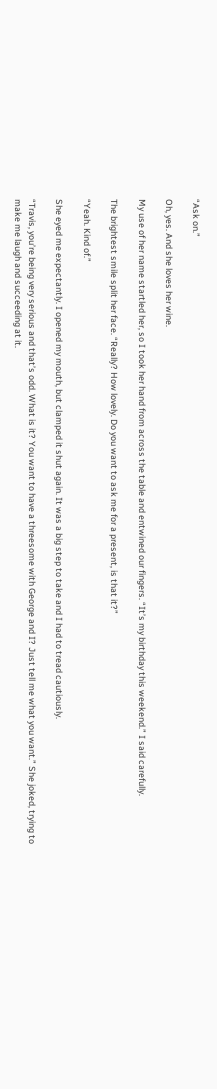“Ask on.”

Oh, yes. And she loves her wine.

My use of her name startled her, so I took her hand from across the table and entwined our fingers. “It’s my birthday this weekend.” I said carefully.

The brightest smile split her face. “Really? How lovely. Do you want to ask me for a present, is that it?”

“Yeah. Kind of.”

She eyed me expectantly. I opened my mouth, but clamped it shut again. It was a big step to take and I had to tread cautiously.

“Travis, you’re being very serious and that’s odd. What is it? You want to have a threesome with George and I? Just tell me what you want.” She joked, trying to make me laugh and succeeding at it.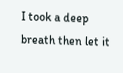I took a deep breath then let it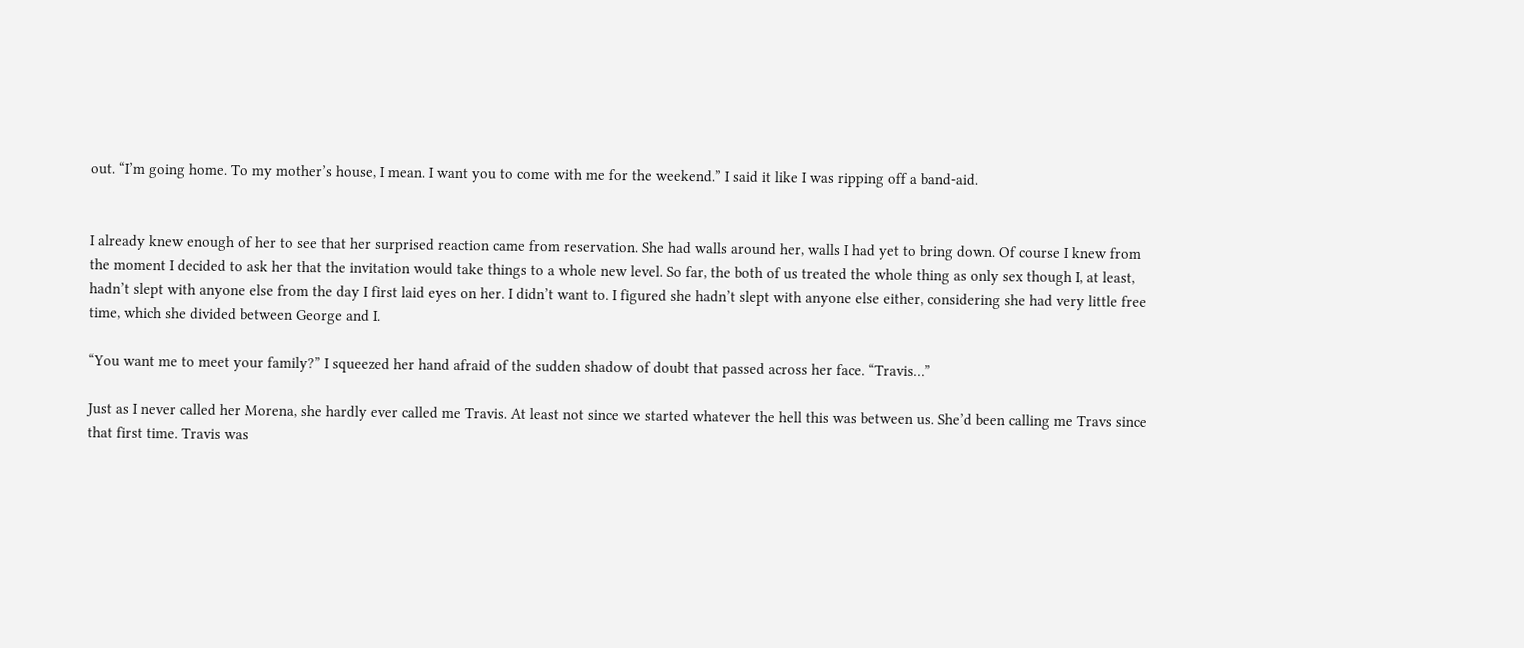out. “I’m going home. To my mother’s house, I mean. I want you to come with me for the weekend.” I said it like I was ripping off a band-aid.


I already knew enough of her to see that her surprised reaction came from reservation. She had walls around her, walls I had yet to bring down. Of course I knew from the moment I decided to ask her that the invitation would take things to a whole new level. So far, the both of us treated the whole thing as only sex though I, at least, hadn’t slept with anyone else from the day I first laid eyes on her. I didn’t want to. I figured she hadn’t slept with anyone else either, considering she had very little free time, which she divided between George and I.

“You want me to meet your family?” I squeezed her hand afraid of the sudden shadow of doubt that passed across her face. “Travis…”

Just as I never called her Morena, she hardly ever called me Travis. At least not since we started whatever the hell this was between us. She’d been calling me Travs since that first time. Travis was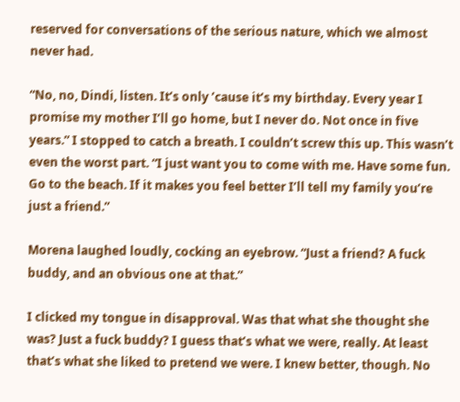reserved for conversations of the serious nature, which we almost never had.

“No, no, Dindi, listen. It’s only ’cause it’s my birthday. Every year I promise my mother I’ll go home, but I never do. Not once in five years.” I stopped to catch a breath. I couldn’t screw this up. This wasn’t even the worst part. “I just want you to come with me. Have some fun. Go to the beach. If it makes you feel better I’ll tell my family you’re just a friend.”

Morena laughed loudly, cocking an eyebrow. “Just a friend? A fuck buddy, and an obvious one at that.”

I clicked my tongue in disapproval. Was that what she thought she was? Just a fuck buddy? I guess that’s what we were, really. At least that’s what she liked to pretend we were. I knew better, though. No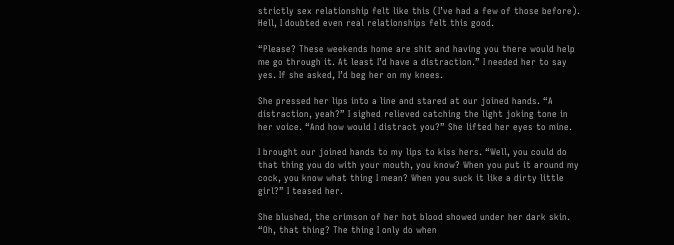strictly sex relationship felt like this (I’ve had a few of those before). Hell, I doubted even real relationships felt this good.

“Please? These weekends home are shit and having you there would help me go through it. At least I’d have a distraction.” I needed her to say yes. If she asked, I’d beg her on my knees.

She pressed her lips into a line and stared at our joined hands. “A distraction, yeah?” I sighed relieved catching the light joking tone in her voice. “And how would I distract you?” She lifted her eyes to mine.

I brought our joined hands to my lips to kiss hers. “Well, you could do that thing you do with your mouth, you know? When you put it around my cock, you know what thing I mean? When you suck it like a dirty little girl?” I teased her.

She blushed, the crimson of her hot blood showed under her dark skin. “Oh, that thing? The thing I only do when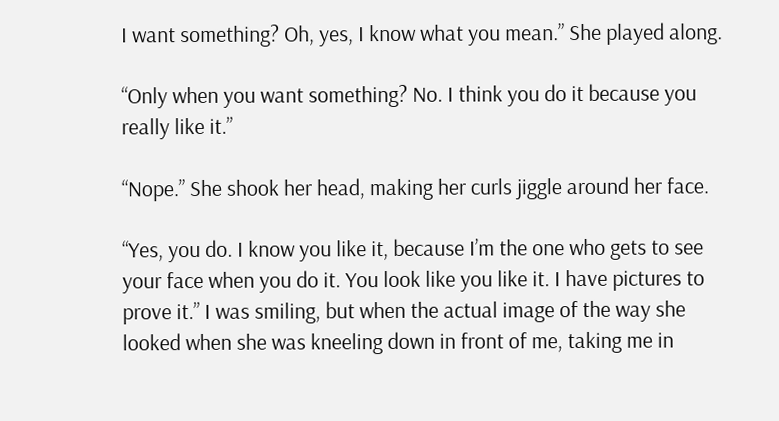I want something? Oh, yes, I know what you mean.” She played along.

“Only when you want something? No. I think you do it because you really like it.”

“Nope.” She shook her head, making her curls jiggle around her face.

“Yes, you do. I know you like it, because I’m the one who gets to see your face when you do it. You look like you like it. I have pictures to prove it.” I was smiling, but when the actual image of the way she looked when she was kneeling down in front of me, taking me in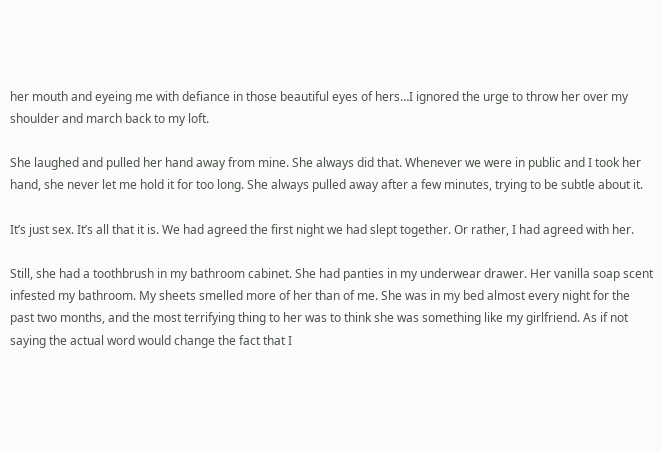her mouth and eyeing me with defiance in those beautiful eyes of hers…I ignored the urge to throw her over my shoulder and march back to my loft.

She laughed and pulled her hand away from mine. She always did that. Whenever we were in public and I took her hand, she never let me hold it for too long. She always pulled away after a few minutes, trying to be subtle about it.

It’s just sex. It’s all that it is. We had agreed the first night we had slept together. Or rather, I had agreed with her.

Still, she had a toothbrush in my bathroom cabinet. She had panties in my underwear drawer. Her vanilla soap scent infested my bathroom. My sheets smelled more of her than of me. She was in my bed almost every night for the past two months, and the most terrifying thing to her was to think she was something like my girlfriend. As if not saying the actual word would change the fact that I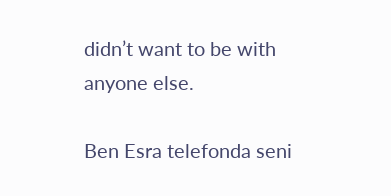didn’t want to be with anyone else.

Ben Esra telefonda seni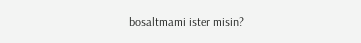bosaltmami ister misin?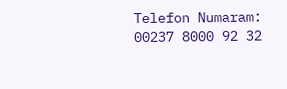Telefon Numaram: 00237 8000 92 32